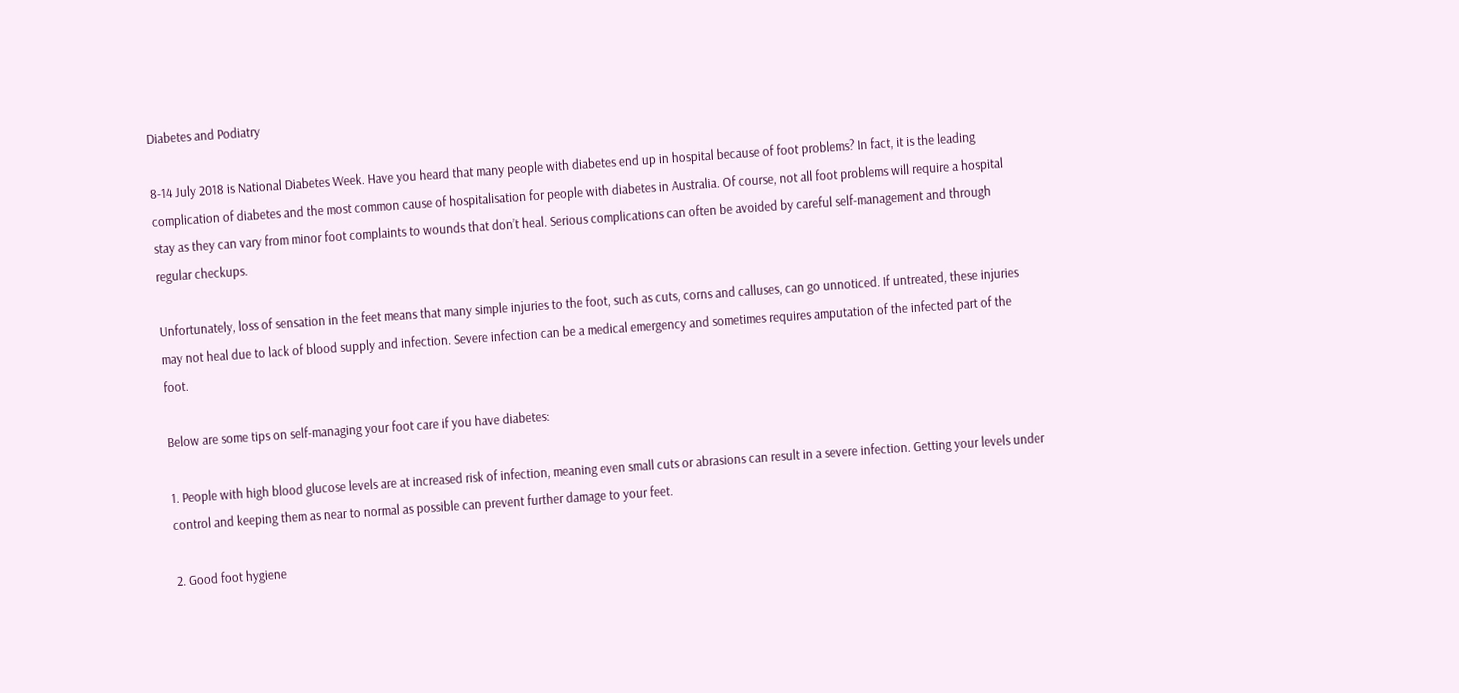Diabetes and Podiatry

8-14 July 2018 is National Diabetes Week. Have you heard that many people with diabetes end up in hospital because of foot problems? In fact, it is the leading complication of diabetes and the most common cause of hospitalisation for people with diabetes in Australia. Of course, not all foot problems will require a hospital stay as they can vary from minor foot complaints to wounds that don’t heal. Serious complications can often be avoided by careful self-management and through regular checkups.

Unfortunately, loss of sensation in the feet means that many simple injuries to the foot, such as cuts, corns and calluses, can go unnoticed. If untreated, these injuries may not heal due to lack of blood supply and infection. Severe infection can be a medical emergency and sometimes requires amputation of the infected part of the foot.

Below are some tips on self-managing your foot care if you have diabetes:

1. People with high blood glucose levels are at increased risk of infection, meaning even small cuts or abrasions can result in a severe infection. Getting your levels under control and keeping them as near to normal as possible can prevent further damage to your feet.

2. Good foot hygiene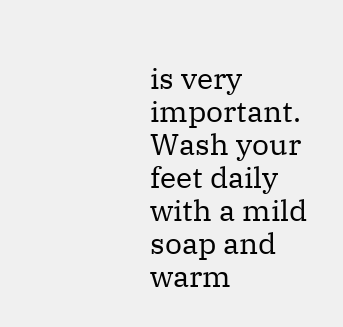is very important. Wash your feet daily with a mild soap and warm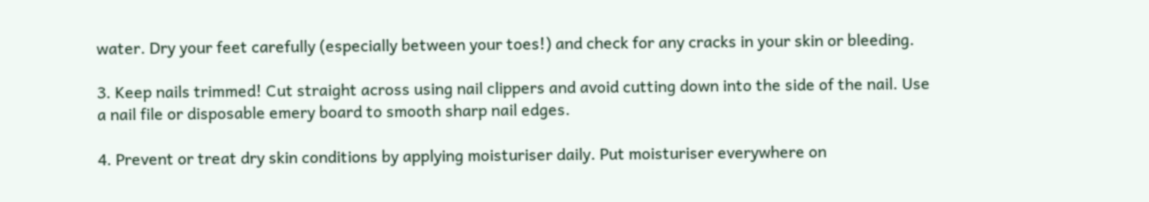water. Dry your feet carefully (especially between your toes!) and check for any cracks in your skin or bleeding.

3. Keep nails trimmed! Cut straight across using nail clippers and avoid cutting down into the side of the nail. Use a nail file or disposable emery board to smooth sharp nail edges.

4. Prevent or treat dry skin conditions by applying moisturiser daily. Put moisturiser everywhere on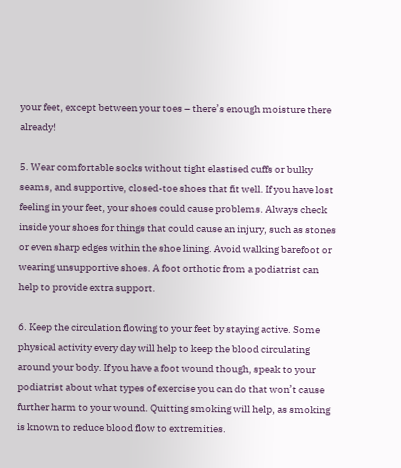your feet, except between your toes – there’s enough moisture there already!

5. Wear comfortable socks without tight elastised cuffs or bulky seams, and supportive, closed-toe shoes that fit well. If you have lost feeling in your feet, your shoes could cause problems. Always check inside your shoes for things that could cause an injury, such as stones or even sharp edges within the shoe lining. Avoid walking barefoot or wearing unsupportive shoes. A foot orthotic from a podiatrist can help to provide extra support.

6. Keep the circulation flowing to your feet by staying active. Some physical activity every day will help to keep the blood circulating around your body. If you have a foot wound though, speak to your podiatrist about what types of exercise you can do that won’t cause further harm to your wound. Quitting smoking will help, as smoking is known to reduce blood flow to extremities.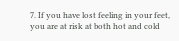7. If you have lost feeling in your feet, you are at risk at both hot and cold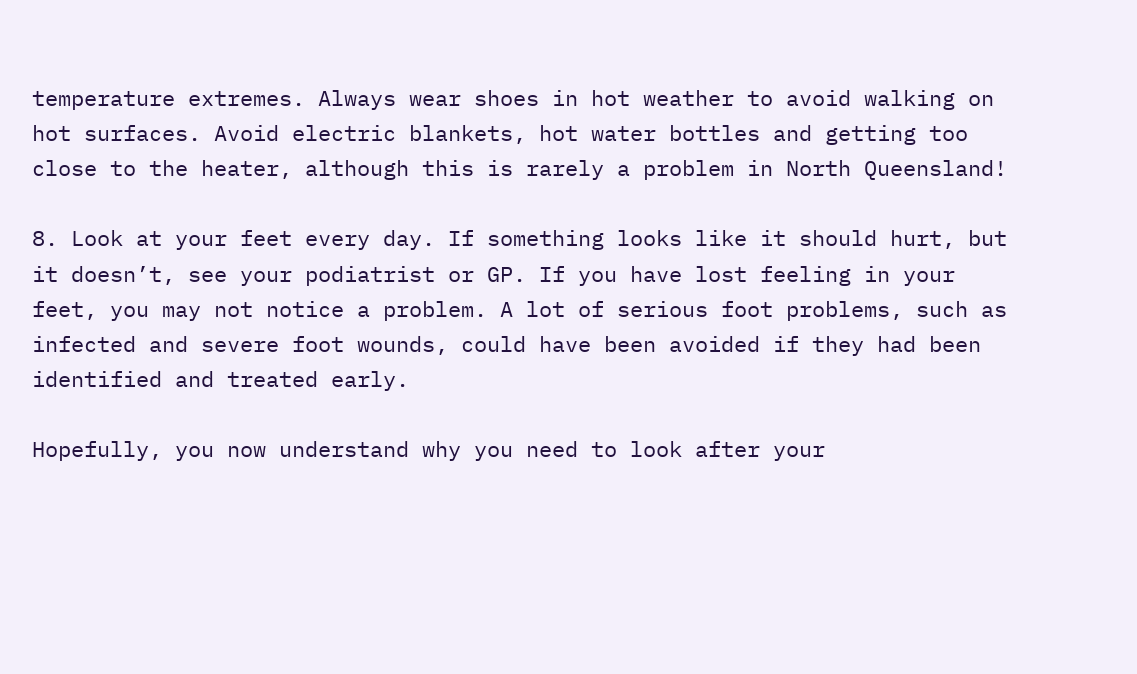temperature extremes. Always wear shoes in hot weather to avoid walking on hot surfaces. Avoid electric blankets, hot water bottles and getting too close to the heater, although this is rarely a problem in North Queensland!

8. Look at your feet every day. If something looks like it should hurt, but it doesn’t, see your podiatrist or GP. If you have lost feeling in your feet, you may not notice a problem. A lot of serious foot problems, such as infected and severe foot wounds, could have been avoided if they had been identified and treated early.

Hopefully, you now understand why you need to look after your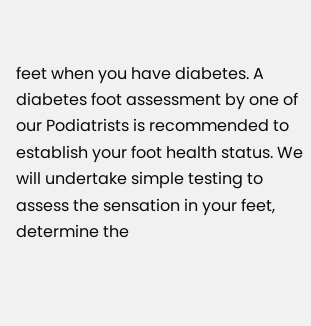feet when you have diabetes. A diabetes foot assessment by one of our Podiatrists is recommended to establish your foot health status. We will undertake simple testing to assess the sensation in your feet, determine the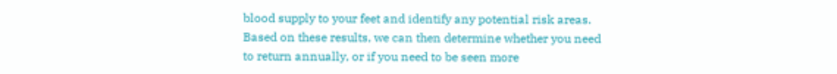blood supply to your feet and identify any potential risk areas. Based on these results, we can then determine whether you need to return annually, or if you need to be seen more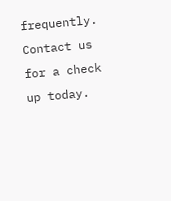frequently. Contact us for a check up today.